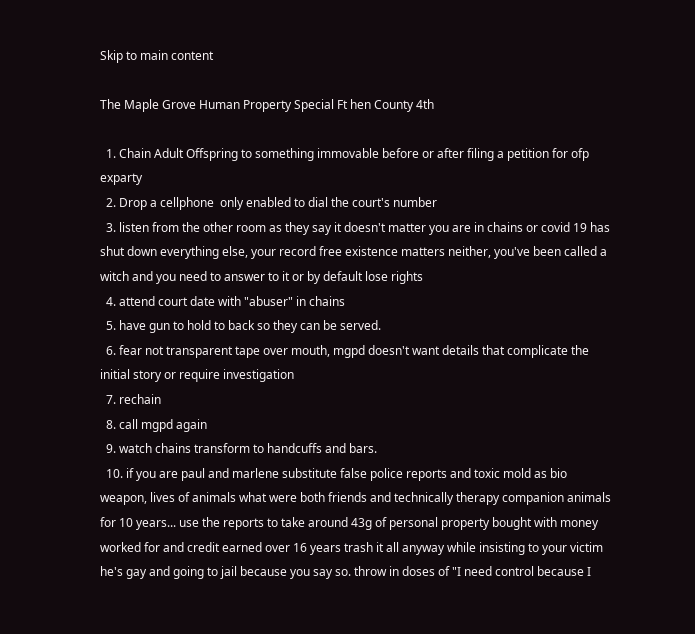Skip to main content

The Maple Grove Human Property Special Ft hen County 4th

  1. Chain Adult Offspring to something immovable before or after filing a petition for ofp exparty
  2. Drop a cellphone  only enabled to dial the court's number
  3. listen from the other room as they say it doesn't matter you are in chains or covid 19 has shut down everything else, your record free existence matters neither, you've been called a witch and you need to answer to it or by default lose rights
  4. attend court date with "abuser" in chains
  5. have gun to hold to back so they can be served.
  6. fear not transparent tape over mouth, mgpd doesn't want details that complicate the initial story or require investigation
  7. rechain
  8. call mgpd again
  9. watch chains transform to handcuffs and bars.
  10. if you are paul and marlene substitute false police reports and toxic mold as bio weapon, lives of animals what were both friends and technically therapy companion animals for 10 years... use the reports to take around 43g of personal property bought with money worked for and credit earned over 16 years trash it all anyway while insisting to your victim he's gay and going to jail because you say so. throw in doses of "I need control because I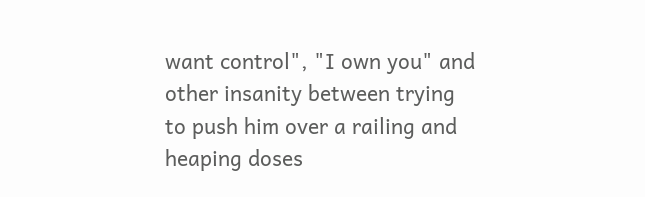want control", "I own you" and other insanity between trying to push him over a railing and heaping doses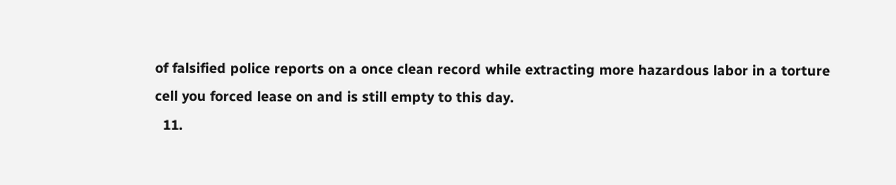of falsified police reports on a once clean record while extracting more hazardous labor in a torture cell you forced lease on and is still empty to this day.
  11.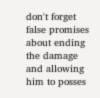don't forget false promises about ending the damage and allowing him to posses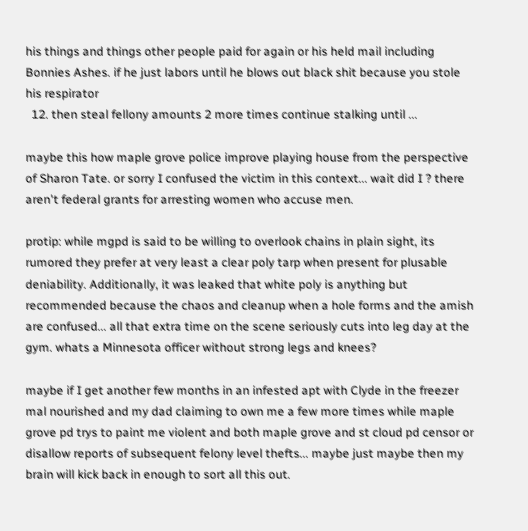his things and things other people paid for again or his held mail including Bonnies Ashes. if he just labors until he blows out black shit because you stole his respirator
  12. then steal fellony amounts 2 more times continue stalking until ...

maybe this how maple grove police improve playing house from the perspective of Sharon Tate. or sorry I confused the victim in this context... wait did I ? there aren't federal grants for arresting women who accuse men.

protip: while mgpd is said to be willing to overlook chains in plain sight, its rumored they prefer at very least a clear poly tarp when present for plusable deniability. Additionally, it was leaked that white poly is anything but recommended because the chaos and cleanup when a hole forms and the amish are confused... all that extra time on the scene seriously cuts into leg day at the gym. whats a Minnesota officer without strong legs and knees?

maybe if I get another few months in an infested apt with Clyde in the freezer mal nourished and my dad claiming to own me a few more times while maple grove pd trys to paint me violent and both maple grove and st cloud pd censor or disallow reports of subsequent felony level thefts... maybe just maybe then my brain will kick back in enough to sort all this out.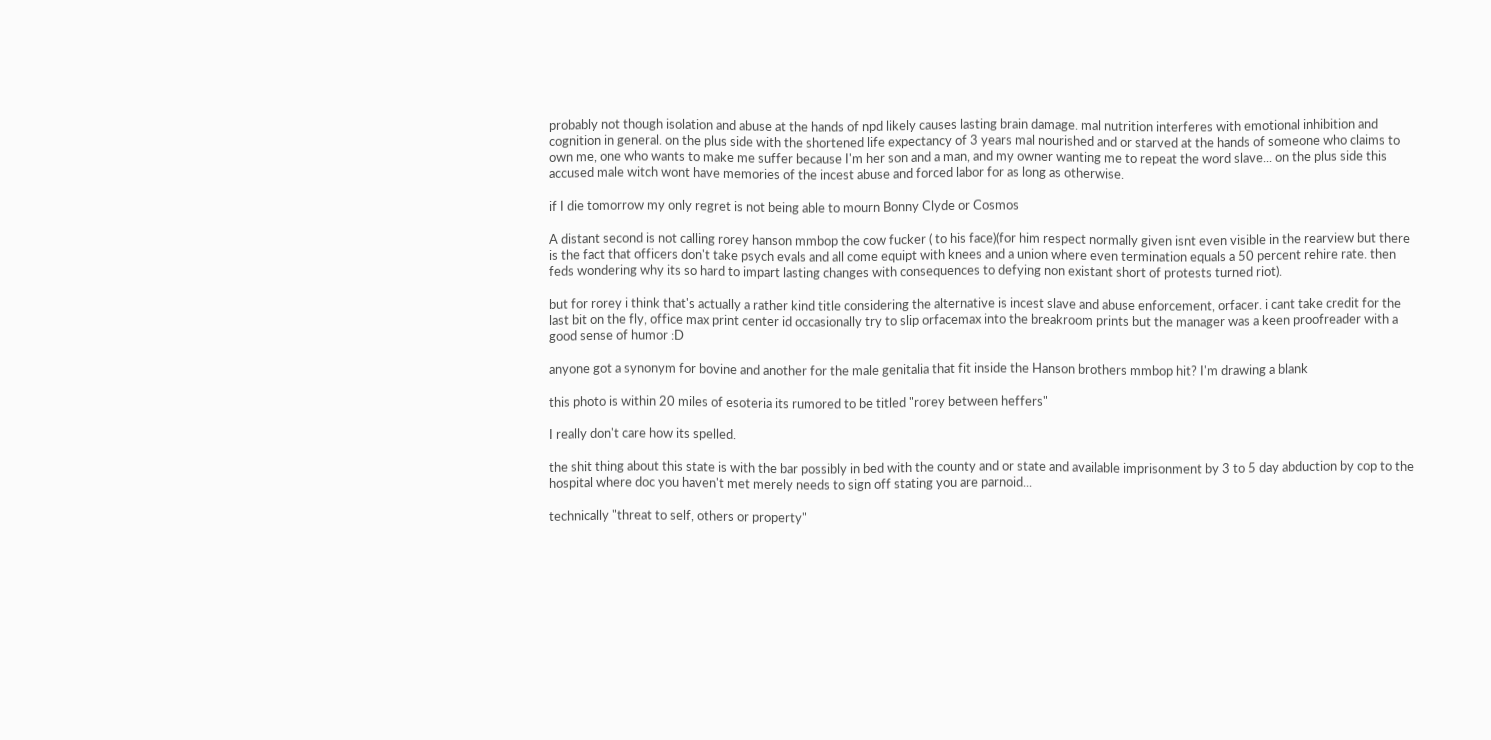probably not though isolation and abuse at the hands of npd likely causes lasting brain damage. mal nutrition interferes with emotional inhibition and cognition in general. on the plus side with the shortened life expectancy of 3 years mal nourished and or starved at the hands of someone who claims to own me, one who wants to make me suffer because I'm her son and a man, and my owner wanting me to repeat the word slave... on the plus side this accused male witch wont have memories of the incest abuse and forced labor for as long as otherwise.

if I die tomorrow my only regret is not being able to mourn Bonny Clyde or Cosmos

A distant second is not calling rorey hanson mmbop the cow fucker ( to his face)(for him respect normally given isnt even visible in the rearview but there is the fact that officers don't take psych evals and all come equipt with knees and a union where even termination equals a 50 percent rehire rate. then feds wondering why its so hard to impart lasting changes with consequences to defying non existant short of protests turned riot).

but for rorey i think that's actually a rather kind title considering the alternative is incest slave and abuse enforcement, orfacer. i cant take credit for the last bit on the fly, office max print center id occasionally try to slip orfacemax into the breakroom prints but the manager was a keen proofreader with a good sense of humor :D

anyone got a synonym for bovine and another for the male genitalia that fit inside the Hanson brothers mmbop hit? I'm drawing a blank

this photo is within 20 miles of esoteria its rumored to be titled "rorey between heffers"

I really don't care how its spelled.

the shit thing about this state is with the bar possibly in bed with the county and or state and available imprisonment by 3 to 5 day abduction by cop to the hospital where doc you haven't met merely needs to sign off stating you are parnoid...

technically "threat to self, others or property"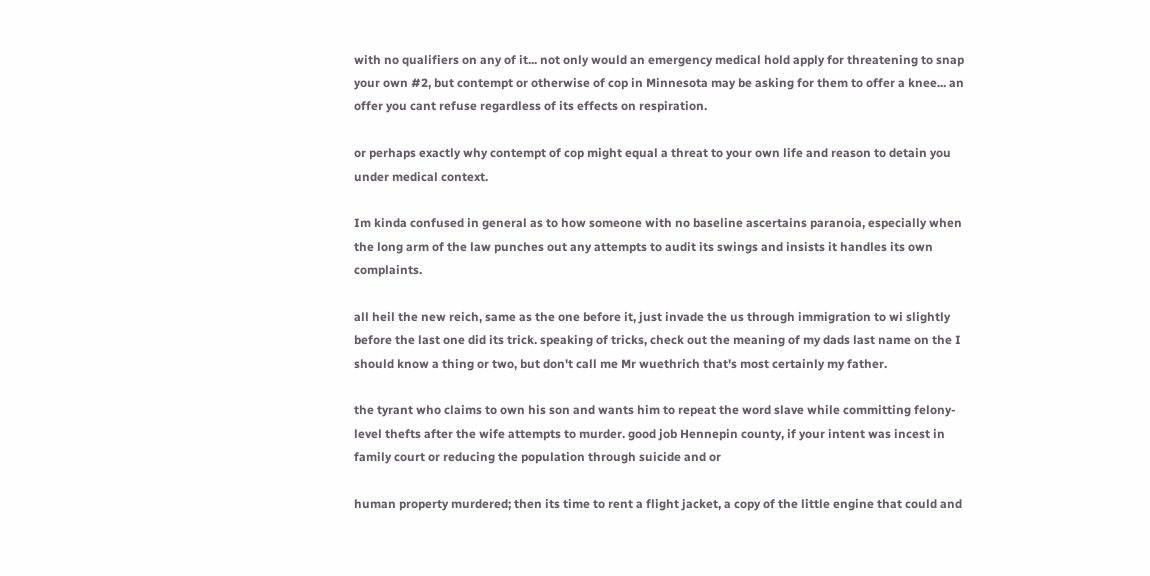with no qualifiers on any of it... not only would an emergency medical hold apply for threatening to snap your own #2, but contempt or otherwise of cop in Minnesota may be asking for them to offer a knee... an offer you cant refuse regardless of its effects on respiration.

or perhaps exactly why contempt of cop might equal a threat to your own life and reason to detain you under medical context.

Im kinda confused in general as to how someone with no baseline ascertains paranoia, especially when the long arm of the law punches out any attempts to audit its swings and insists it handles its own complaints.

all heil the new reich, same as the one before it, just invade the us through immigration to wi slightly before the last one did its trick. speaking of tricks, check out the meaning of my dads last name on the I should know a thing or two, but don't call me Mr wuethrich that's most certainly my father.

the tyrant who claims to own his son and wants him to repeat the word slave while committing felony-level thefts after the wife attempts to murder. good job Hennepin county, if your intent was incest in family court or reducing the population through suicide and or

human property murdered; then its time to rent a flight jacket, a copy of the little engine that could and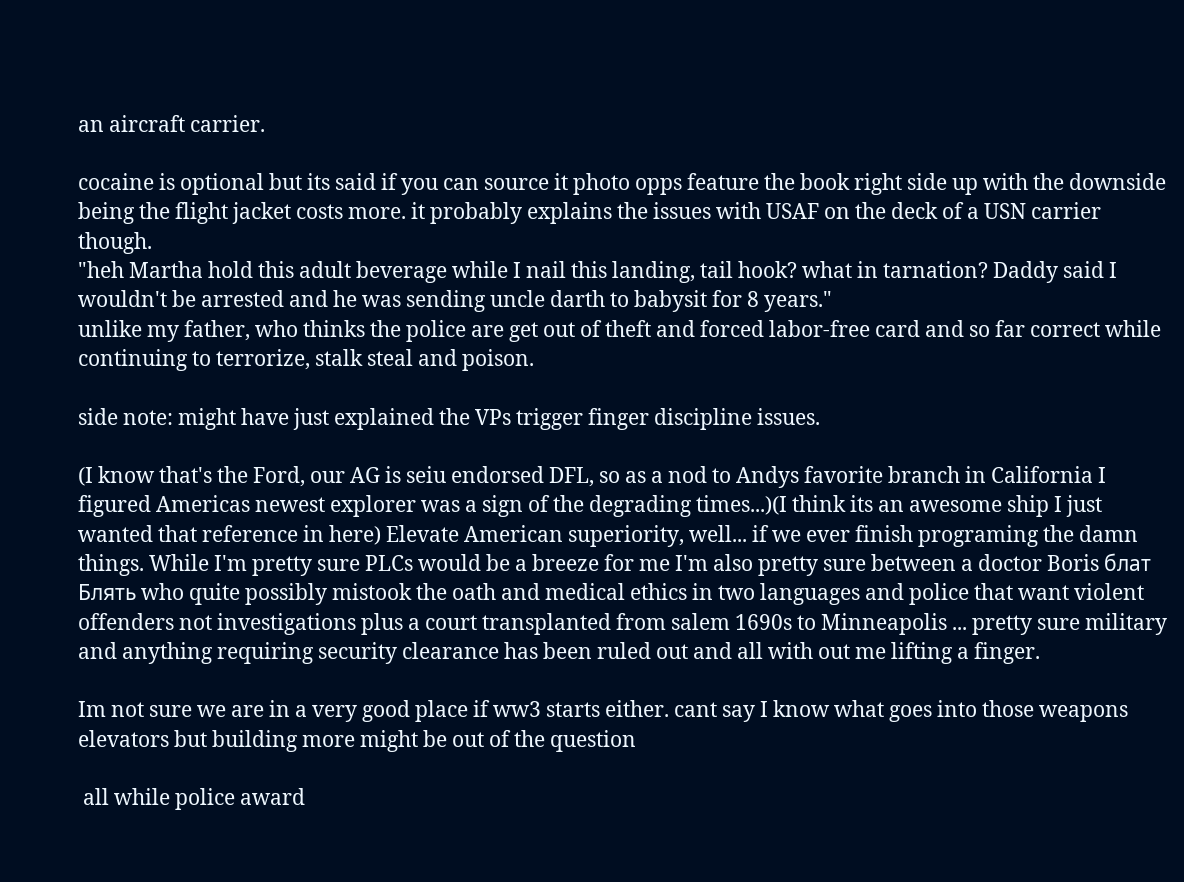an aircraft carrier.

cocaine is optional but its said if you can source it photo opps feature the book right side up with the downside being the flight jacket costs more. it probably explains the issues with USAF on the deck of a USN carrier though.
"heh Martha hold this adult beverage while I nail this landing, tail hook? what in tarnation? Daddy said I wouldn't be arrested and he was sending uncle darth to babysit for 8 years."
unlike my father, who thinks the police are get out of theft and forced labor-free card and so far correct while continuing to terrorize, stalk steal and poison.

side note: might have just explained the VPs trigger finger discipline issues.

(I know that's the Ford, our AG is seiu endorsed DFL, so as a nod to Andys favorite branch in California I figured Americas newest explorer was a sign of the degrading times...)(I think its an awesome ship I just wanted that reference in here) Elevate American superiority, well... if we ever finish programing the damn things. While I'm pretty sure PLCs would be a breeze for me I'm also pretty sure between a doctor Boris блат Блять who quite possibly mistook the oath and medical ethics in two languages and police that want violent offenders not investigations plus a court transplanted from salem 1690s to Minneapolis ... pretty sure military and anything requiring security clearance has been ruled out and all with out me lifting a finger.

Im not sure we are in a very good place if ww3 starts either. cant say I know what goes into those weapons elevators but building more might be out of the question

 all while police award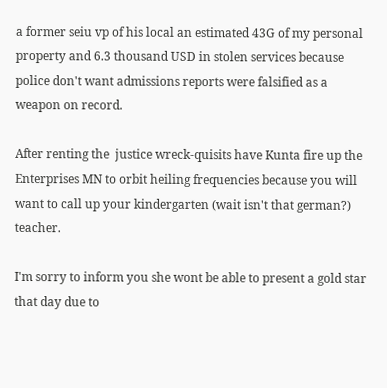a former seiu vp of his local an estimated 43G of my personal property and 6.3 thousand USD in stolen services because police don't want admissions reports were falsified as a weapon on record.

After renting the  justice wreck-quisits have Kunta fire up the Enterprises MN to orbit heiling frequencies because you will want to call up your kindergarten (wait isn't that german?) teacher.

I'm sorry to inform you she wont be able to present a gold star that day due to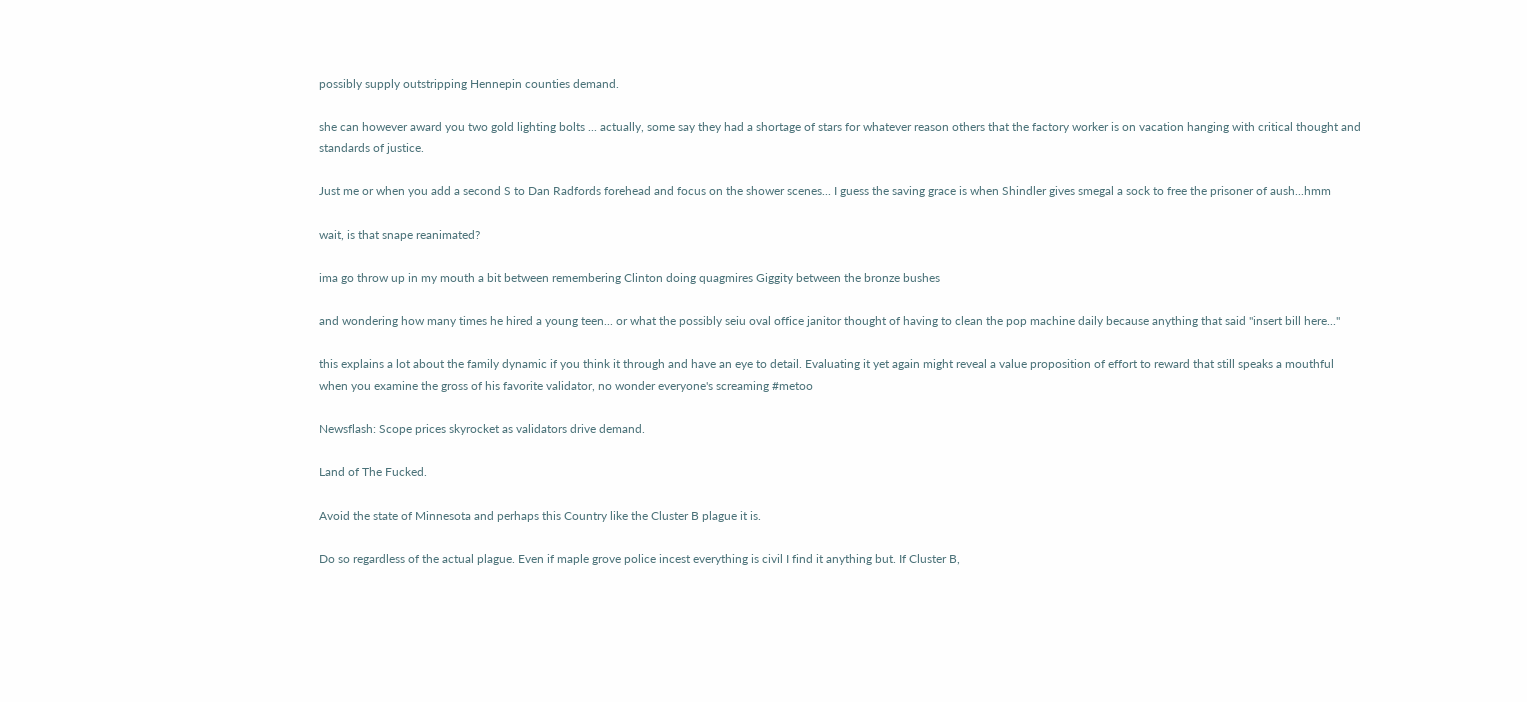possibly supply outstripping Hennepin counties demand.

she can however award you two gold lighting bolts ... actually, some say they had a shortage of stars for whatever reason others that the factory worker is on vacation hanging with critical thought and standards of justice.

Just me or when you add a second S to Dan Radfords forehead and focus on the shower scenes... I guess the saving grace is when Shindler gives smegal a sock to free the prisoner of aush...hmm

wait, is that snape reanimated?

ima go throw up in my mouth a bit between remembering Clinton doing quagmires Giggity between the bronze bushes

and wondering how many times he hired a young teen... or what the possibly seiu oval office janitor thought of having to clean the pop machine daily because anything that said "insert bill here..."

this explains a lot about the family dynamic if you think it through and have an eye to detail. Evaluating it yet again might reveal a value proposition of effort to reward that still speaks a mouthful when you examine the gross of his favorite validator, no wonder everyone's screaming #metoo

Newsflash: Scope prices skyrocket as validators drive demand.

Land of The Fucked.

Avoid the state of Minnesota and perhaps this Country like the Cluster B plague it is.

Do so regardless of the actual plague. Even if maple grove police incest everything is civil I find it anything but. If Cluster B,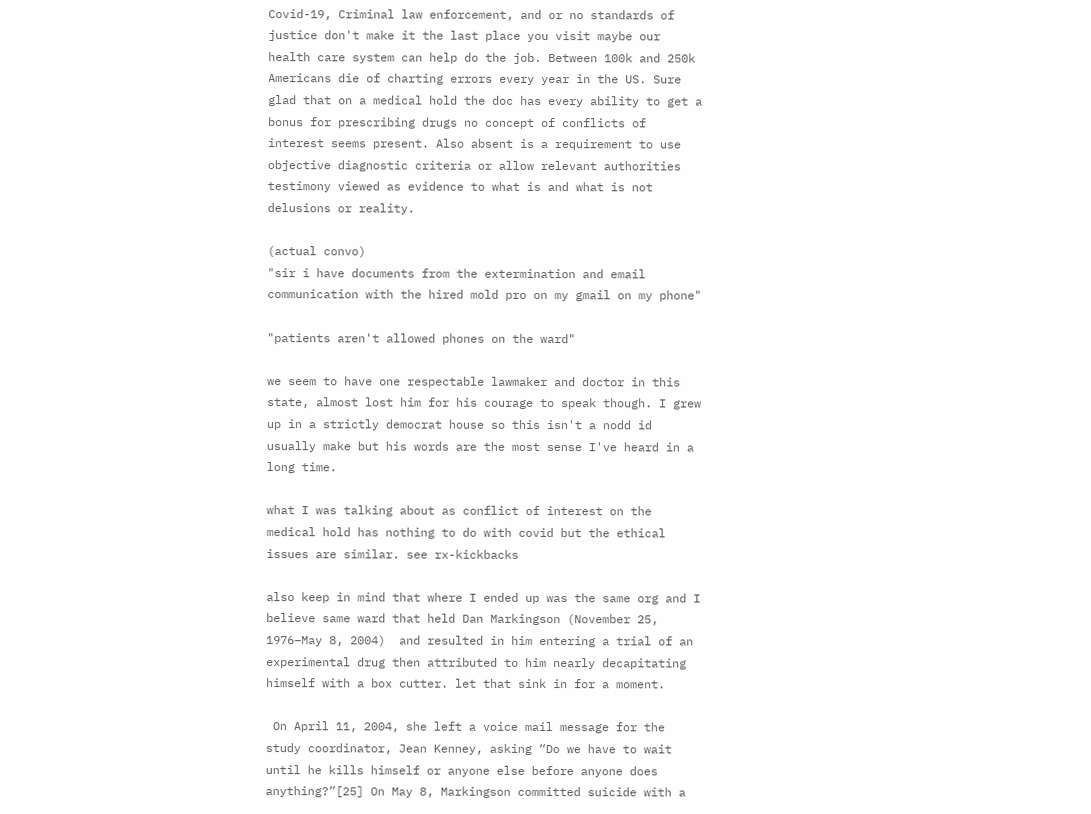Covid-19, Criminal law enforcement, and or no standards of justice don't make it the last place you visit maybe our health care system can help do the job. Between 100k and 250k Americans die of charting errors every year in the US. Sure glad that on a medical hold the doc has every ability to get a bonus for prescribing drugs no concept of conflicts of interest seems present. Also absent is a requirement to use objective diagnostic criteria or allow relevant authorities testimony viewed as evidence to what is and what is not delusions or reality.

(actual convo)
"sir i have documents from the extermination and email communication with the hired mold pro on my gmail on my phone"

"patients aren't allowed phones on the ward"

we seem to have one respectable lawmaker and doctor in this state, almost lost him for his courage to speak though. I grew up in a strictly democrat house so this isn't a nodd id usually make but his words are the most sense I've heard in a long time.

what I was talking about as conflict of interest on the medical hold has nothing to do with covid but the ethical issues are similar. see rx-kickbacks

also keep in mind that where I ended up was the same org and I believe same ward that held Dan Markingson (November 25, 1976–May 8, 2004)  and resulted in him entering a trial of an experimental drug then attributed to him nearly decapitating himself with a box cutter. let that sink in for a moment.

 On April 11, 2004, she left a voice mail message for the study coordinator, Jean Kenney, asking “Do we have to wait until he kills himself or anyone else before anyone does anything?”[25] On May 8, Markingson committed suicide with a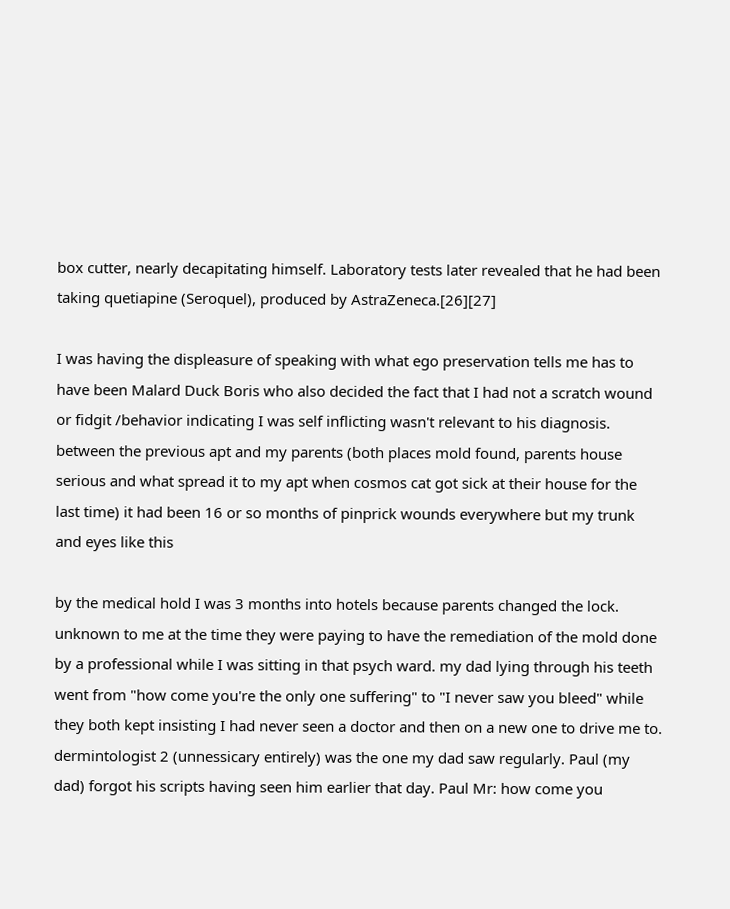box cutter, nearly decapitating himself. Laboratory tests later revealed that he had been taking quetiapine (Seroquel), produced by AstraZeneca.[26][27]

I was having the displeasure of speaking with what ego preservation tells me has to have been Malard Duck Boris who also decided the fact that I had not a scratch wound or fidgit /behavior indicating I was self inflicting wasn't relevant to his diagnosis. between the previous apt and my parents (both places mold found, parents house serious and what spread it to my apt when cosmos cat got sick at their house for the last time) it had been 16 or so months of pinprick wounds everywhere but my trunk and eyes like this

by the medical hold I was 3 months into hotels because parents changed the lock. unknown to me at the time they were paying to have the remediation of the mold done by a professional while I was sitting in that psych ward. my dad lying through his teeth went from "how come you're the only one suffering" to "I never saw you bleed" while they both kept insisting I had never seen a doctor and then on a new one to drive me to. dermintologist 2 (unnessicary entirely) was the one my dad saw regularly. Paul (my dad) forgot his scripts having seen him earlier that day. Paul Mr: how come you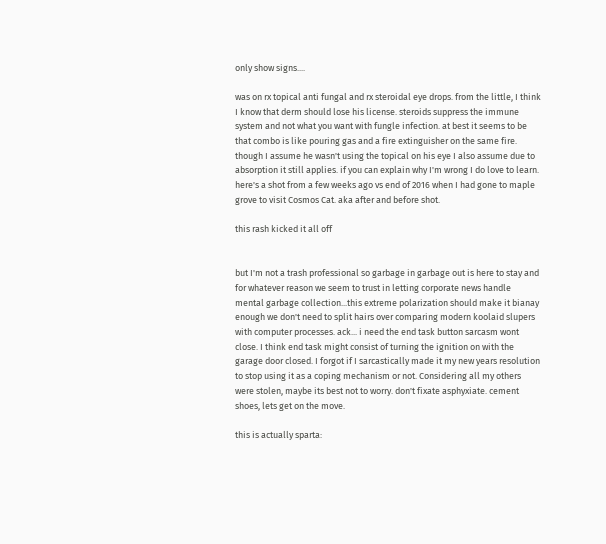only show signs....

was on rx topical anti fungal and rx steroidal eye drops. from the little, I think I know that derm should lose his license. steroids suppress the immune system and not what you want with fungle infection. at best it seems to be that combo is like pouring gas and a fire extinguisher on the same fire. though I assume he wasn't using the topical on his eye I also assume due to absorption it still applies. if you can explain why I'm wrong I do love to learn.
here's a shot from a few weeks ago vs end of 2016 when I had gone to maple grove to visit Cosmos Cat. aka after and before shot.

this rash kicked it all off


but I'm not a trash professional so garbage in garbage out is here to stay and for whatever reason we seem to trust in letting corporate news handle mental garbage collection...this extreme polarization should make it bianay enough we don't need to split hairs over comparing modern koolaid slupers with computer processes. ack... i need the end task button sarcasm wont close. I think end task might consist of turning the ignition on with the garage door closed. I forgot if I sarcastically made it my new years resolution to stop using it as a coping mechanism or not. Considering all my others were stolen, maybe its best not to worry. don't fixate asphyxiate. cement shoes, lets get on the move.

this is actually sparta: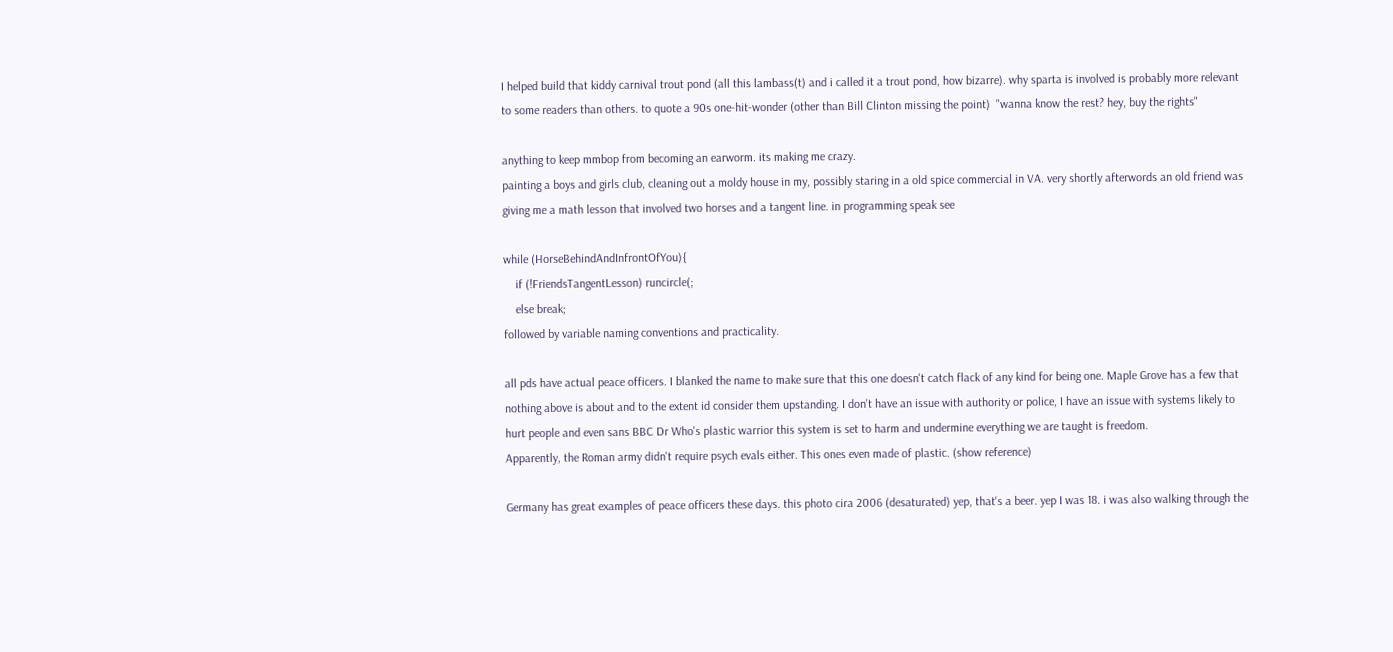I helped build that kiddy carnival trout pond (all this lambass(t) and i called it a trout pond, how bizarre). why sparta is involved is probably more relevant to some readers than others. to quote a 90s one-hit-wonder (other than Bill Clinton missing the point)  "wanna know the rest? hey, buy the rights"

anything to keep mmbop from becoming an earworm. its making me crazy.
painting a boys and girls club, cleaning out a moldy house in my, possibly staring in a old spice commercial in VA. very shortly afterwords an old friend was giving me a math lesson that involved two horses and a tangent line. in programming speak see

while (HorseBehindAndInfrontOfYou){
    if (!FriendsTangentLesson) runcircle(;
    else break;
followed by variable naming conventions and practicality.

all pds have actual peace officers. I blanked the name to make sure that this one doesn't catch flack of any kind for being one. Maple Grove has a few that nothing above is about and to the extent id consider them upstanding. I don't have an issue with authority or police, I have an issue with systems likely to hurt people and even sans BBC Dr Who's plastic warrior this system is set to harm and undermine everything we are taught is freedom.
Apparently, the Roman army didn't require psych evals either. This ones even made of plastic. (show reference)

Germany has great examples of peace officers these days. this photo cira 2006 (desaturated) yep, that's a beer. yep I was 18. i was also walking through the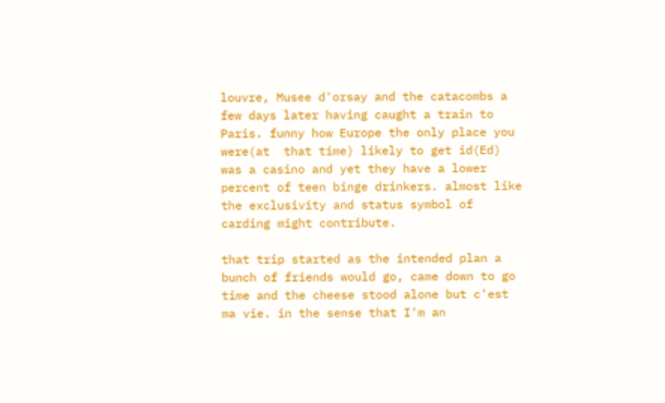louvre, Musee d'orsay and the catacombs a few days later having caught a train to Paris. funny how Europe the only place you were(at  that time) likely to get id(Ed) was a casino and yet they have a lower percent of teen binge drinkers. almost like the exclusivity and status symbol of carding might contribute.

that trip started as the intended plan a bunch of friends would go, came down to go time and the cheese stood alone but c'est ma vie. in the sense that I'm an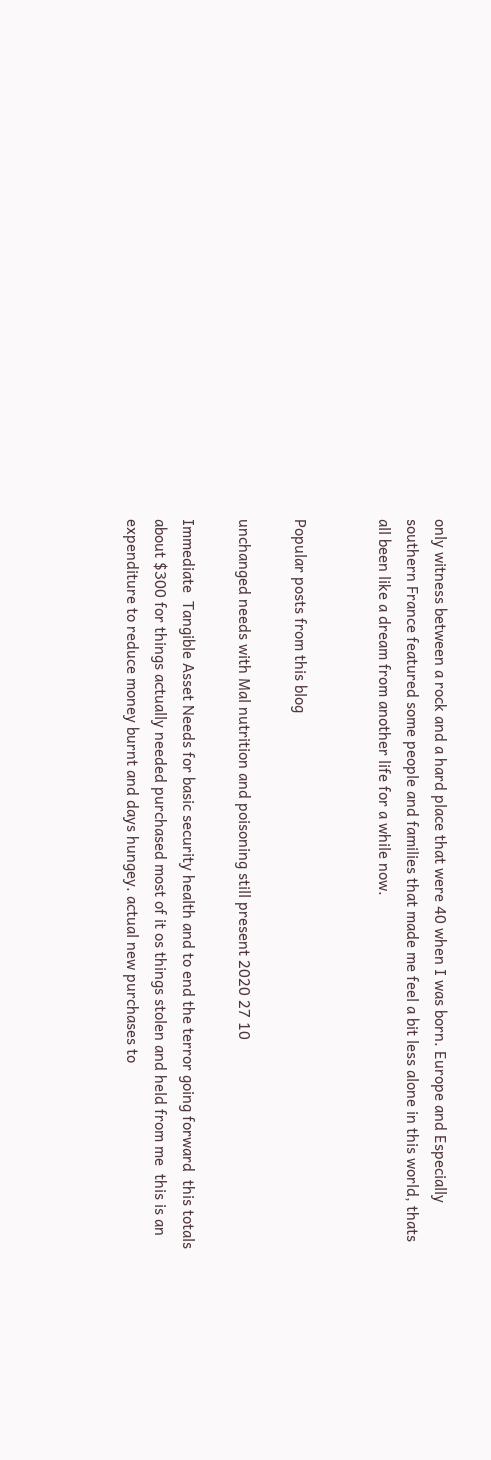only witness between a rock and a hard place that were 40 when I was born. Europe and Especially southern France featured some people and families that made me feel a bit less alone in this world, thats all been like a dream from another life for a while now.


Popular posts from this blog

unchanged needs with Mal nutrition and poisoning still present 2020 27 10

Immediate  Tangible Asset Needs for basic security health and to end the terror going forward  this totals about $300 for things actually needed purchased most of it os things stolen and held from me  this is an expenditure to reduce money burnt and days hungey. actual new purchases to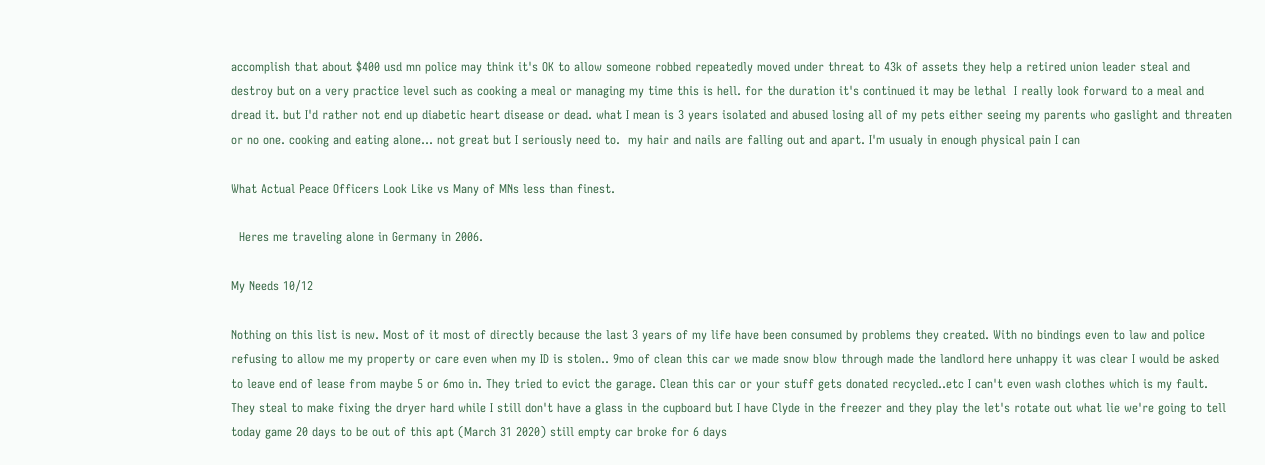accomplish that about $400 usd mn police may think it's OK to allow someone robbed repeatedly moved under threat to 43k of assets they help a retired union leader steal and destroy but on a very practice level such as cooking a meal or managing my time this is hell. for the duration it's continued it may be lethal  I really look forward to a meal and dread it. but I'd rather not end up diabetic heart disease or dead. what I mean is 3 years isolated and abused losing all of my pets either seeing my parents who gaslight and threaten or no one. cooking and eating alone... not great but I seriously need to.  my hair and nails are falling out and apart. I'm usualy in enough physical pain I can

What Actual Peace Officers Look Like vs Many of MNs less than finest.

  Heres me traveling alone in Germany in 2006.

My Needs 10/12

Nothing on this list is new. Most of it most of directly because the last 3 years of my life have been consumed by problems they created. With no bindings even to law and police refusing to allow me my property or care even when my ID is stolen.. 9mo of clean this car we made snow blow through made the landlord here unhappy it was clear I would be asked to leave end of lease from maybe 5 or 6mo in. They tried to evict the garage. Clean this car or your stuff gets donated recycled..etc I can't even wash clothes which is my fault. They steal to make fixing the dryer hard while I still don't have a glass in the cupboard but I have Clyde in the freezer and they play the let's rotate out what lie we're going to tell today game 20 days to be out of this apt (March 31 2020) still empty car broke for 6 days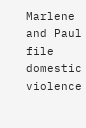Marlene and Paul file domestic violence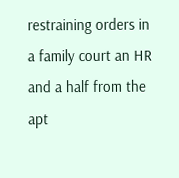restraining orders in a family court an HR and a half from the apt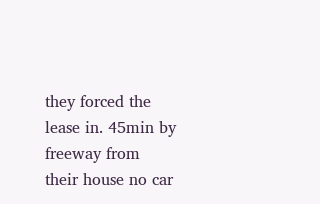they forced the lease in. 45min by freeway from their house no car